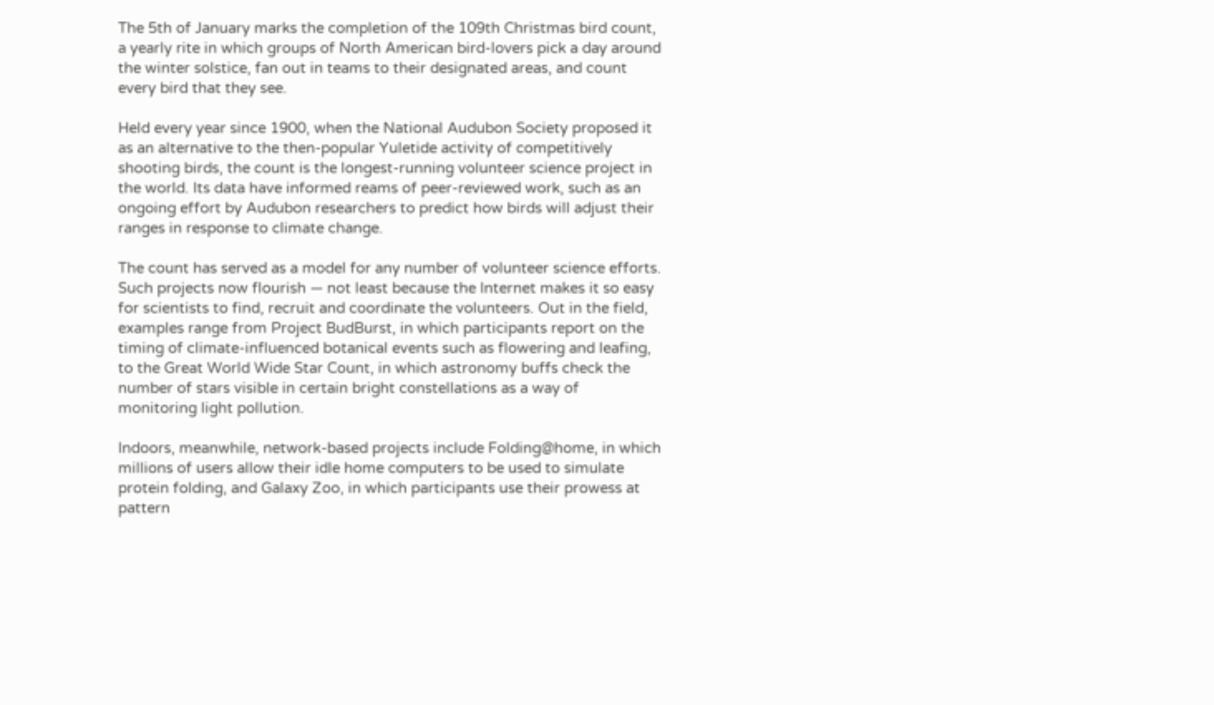The 5th of January marks the completion of the 109th Christmas bird count, a yearly rite in which groups of North American bird-lovers pick a day around the winter solstice, fan out in teams to their designated areas, and count every bird that they see.

Held every year since 1900, when the National Audubon Society proposed it as an alternative to the then-popular Yuletide activity of competitively shooting birds, the count is the longest-running volunteer science project in the world. Its data have informed reams of peer-reviewed work, such as an ongoing effort by Audubon researchers to predict how birds will adjust their ranges in response to climate change.

The count has served as a model for any number of volunteer science efforts. Such projects now flourish — not least because the Internet makes it so easy for scientists to find, recruit and coordinate the volunteers. Out in the field, examples range from Project BudBurst, in which participants report on the timing of climate-influenced botanical events such as flowering and leafing, to the Great World Wide Star Count, in which astronomy buffs check the number of stars visible in certain bright constellations as a way of monitoring light pollution.

Indoors, meanwhile, network-based projects include Folding@home, in which millions of users allow their idle home computers to be used to simulate protein folding, and Galaxy Zoo, in which participants use their prowess at pattern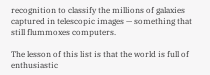recognition to classify the millions of galaxies captured in telescopic images — something that still flummoxes computers.

The lesson of this list is that the world is full of enthusiastic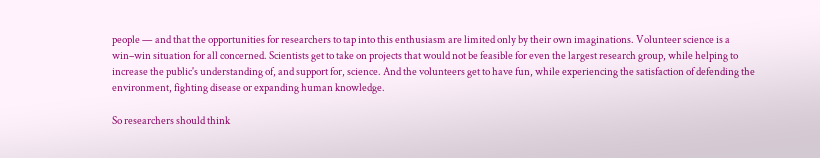people — and that the opportunities for researchers to tap into this enthusiasm are limited only by their own imaginations. Volunteer science is a win–win situation for all concerned. Scientists get to take on projects that would not be feasible for even the largest research group, while helping to increase the public's understanding of, and support for, science. And the volunteers get to have fun, while experiencing the satisfaction of defending the environment, fighting disease or expanding human knowledge.

So researchers should think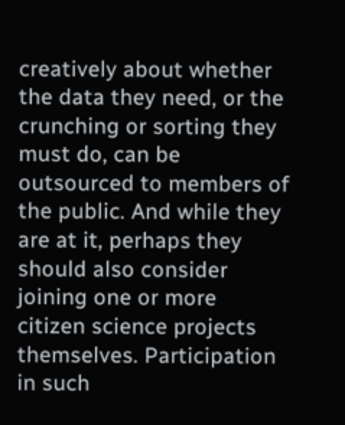creatively about whether the data they need, or the crunching or sorting they must do, can be outsourced to members of the public. And while they are at it, perhaps they should also consider joining one or more citizen science projects themselves. Participation in such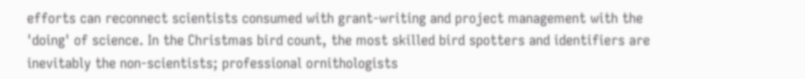efforts can reconnect scientists consumed with grant-writing and project management with the 'doing' of science. In the Christmas bird count, the most skilled bird spotters and identifiers are inevitably the non-scientists; professional ornithologists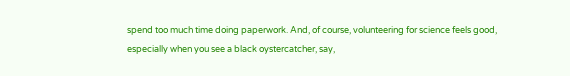spend too much time doing paperwork. And, of course, volunteering for science feels good, especially when you see a black oystercatcher, say,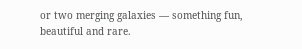or two merging galaxies — something fun, beautiful and rare.